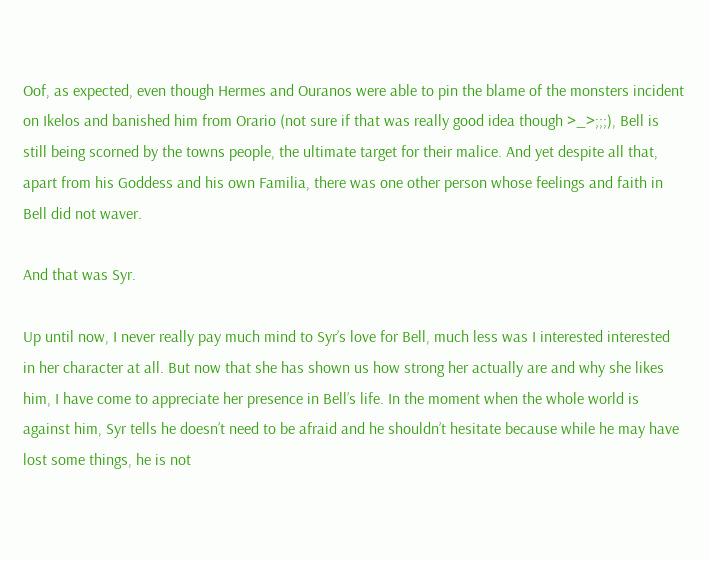Oof, as expected, even though Hermes and Ouranos were able to pin the blame of the monsters incident on Ikelos and banished him from Orario (not sure if that was really good idea though >_>;;;), Bell is still being scorned by the towns people, the ultimate target for their malice. And yet despite all that, apart from his Goddess and his own Familia, there was one other person whose feelings and faith in Bell did not waver.

And that was Syr.

Up until now, I never really pay much mind to Syr’s love for Bell, much less was I interested interested in her character at all. But now that she has shown us how strong her actually are and why she likes him, I have come to appreciate her presence in Bell’s life. In the moment when the whole world is against him, Syr tells he doesn’t need to be afraid and he shouldn’t hesitate because while he may have lost some things, he is not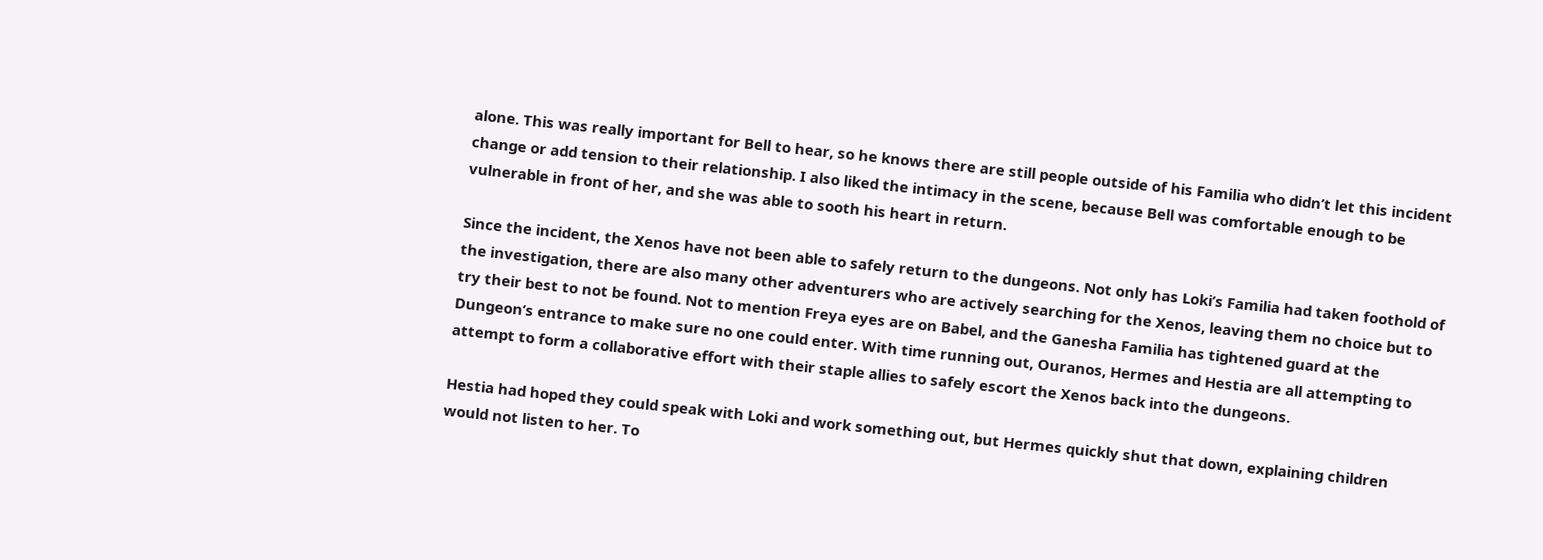alone. This was really important for Bell to hear, so he knows there are still people outside of his Familia who didn’t let this incident change or add tension to their relationship. I also liked the intimacy in the scene, because Bell was comfortable enough to be vulnerable in front of her, and she was able to sooth his heart in return.

Since the incident, the Xenos have not been able to safely return to the dungeons. Not only has Loki’s Familia had taken foothold of the investigation, there are also many other adventurers who are actively searching for the Xenos, leaving them no choice but to try their best to not be found. Not to mention Freya eyes are on Babel, and the Ganesha Familia has tightened guard at the Dungeon’s entrance to make sure no one could enter. With time running out, Ouranos, Hermes and Hestia are all attempting to  attempt to form a collaborative effort with their staple allies to safely escort the Xenos back into the dungeons.

Hestia had hoped they could speak with Loki and work something out, but Hermes quickly shut that down, explaining children would not listen to her. To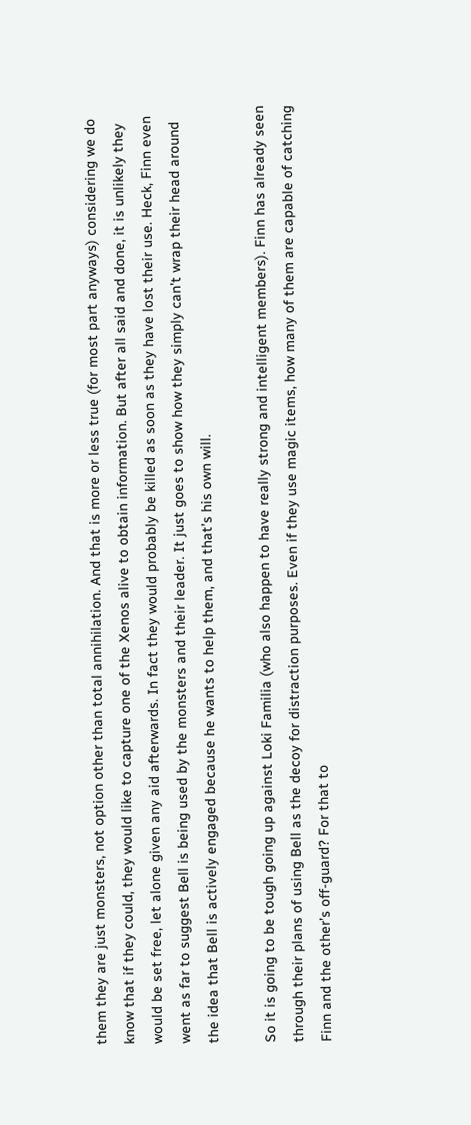them they are just monsters, not option other than total annihilation. And that is more or less true (for most part anyways) considering we do know that if they could, they would like to capture one of the Xenos alive to obtain information. But after all said and done, it is unlikely they would be set free, let alone given any aid afterwards. In fact they would probably be killed as soon as they have lost their use. Heck, Finn even went as far to suggest Bell is being used by the monsters and their leader. It just goes to show how they simply can’t wrap their head around the idea that Bell is actively engaged because he wants to help them, and that’s his own will.

So it is going to be tough going up against Loki Familia (who also happen to have really strong and intelligent members). Finn has already seen through their plans of using Bell as the decoy for distraction purposes. Even if they use magic items, how many of them are capable of catching Finn and the other’s off-guard? For that to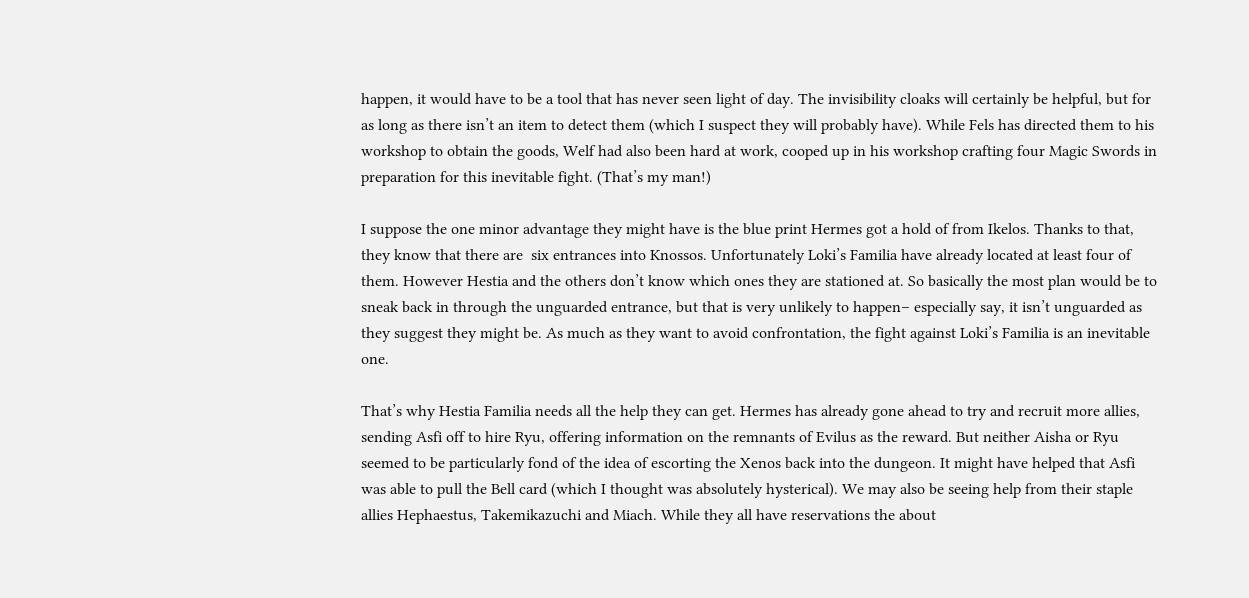happen, it would have to be a tool that has never seen light of day. The invisibility cloaks will certainly be helpful, but for as long as there isn’t an item to detect them (which I suspect they will probably have). While Fels has directed them to his workshop to obtain the goods, Welf had also been hard at work, cooped up in his workshop crafting four Magic Swords in preparation for this inevitable fight. (That’s my man!)

I suppose the one minor advantage they might have is the blue print Hermes got a hold of from Ikelos. Thanks to that, they know that there are  six entrances into Knossos. Unfortunately Loki’s Familia have already located at least four of them. However Hestia and the others don’t know which ones they are stationed at. So basically the most plan would be to sneak back in through the unguarded entrance, but that is very unlikely to happen– especially say, it isn’t unguarded as they suggest they might be. As much as they want to avoid confrontation, the fight against Loki’s Familia is an inevitable one.

That’s why Hestia Familia needs all the help they can get. Hermes has already gone ahead to try and recruit more allies, sending Asfi off to hire Ryu, offering information on the remnants of Evilus as the reward. But neither Aisha or Ryu seemed to be particularly fond of the idea of escorting the Xenos back into the dungeon. It might have helped that Asfi was able to pull the Bell card (which I thought was absolutely hysterical). We may also be seeing help from their staple allies Hephaestus, Takemikazuchi and Miach. While they all have reservations the about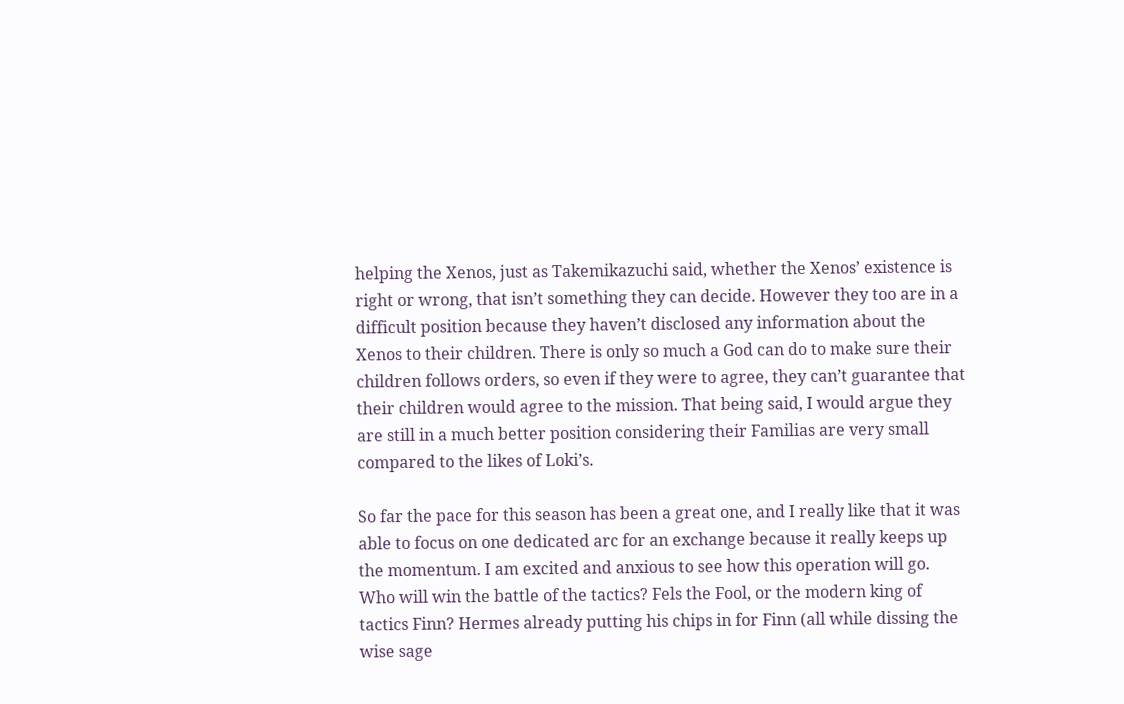helping the Xenos, just as Takemikazuchi said, whether the Xenos’ existence is right or wrong, that isn’t something they can decide. However they too are in a difficult position because they haven’t disclosed any information about the Xenos to their children. There is only so much a God can do to make sure their children follows orders, so even if they were to agree, they can’t guarantee that their children would agree to the mission. That being said, I would argue they are still in a much better position considering their Familias are very small compared to the likes of Loki’s.

So far the pace for this season has been a great one, and I really like that it was able to focus on one dedicated arc for an exchange because it really keeps up the momentum. I am excited and anxious to see how this operation will go. Who will win the battle of the tactics? Fels the Fool, or the modern king of tactics Finn? Hermes already putting his chips in for Finn (all while dissing the wise sage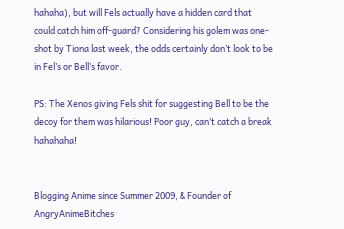hahaha), but will Fels actually have a hidden card that could catch him off-guard? Considering his golem was one-shot by Tiona last week, the odds certainly don’t look to be in Fel’s or Bell’s favor.

PS: The Xenos giving Fels shit for suggesting Bell to be the decoy for them was hilarious! Poor guy, can’t catch a break hahahaha!


Blogging Anime since Summer 2009, & Founder of AngryAnimeBitches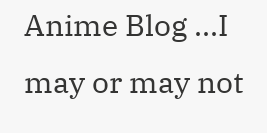Anime Blog ...I may or may not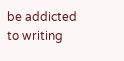be addicted to writing